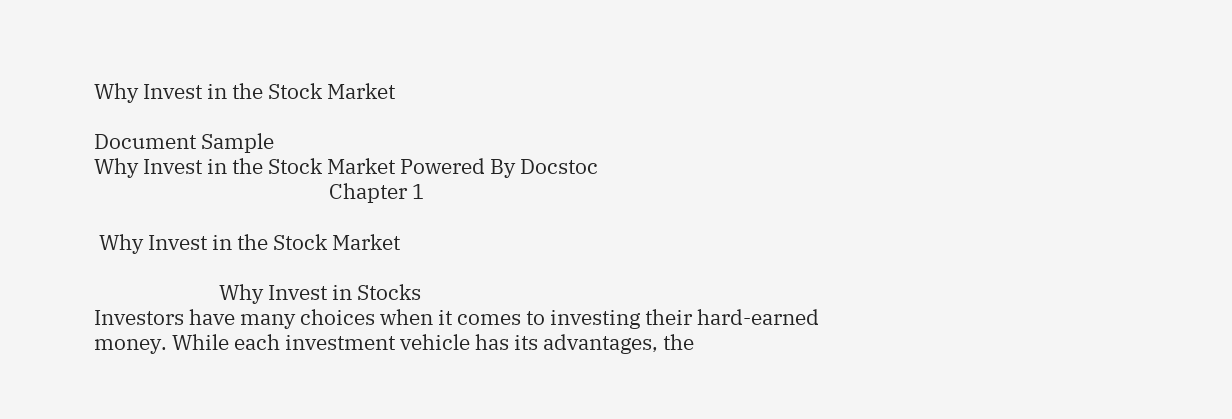Why Invest in the Stock Market

Document Sample
Why Invest in the Stock Market Powered By Docstoc
                                               Chapter 1

 Why Invest in the Stock Market

                         Why Invest in Stocks
Investors have many choices when it comes to investing their hard-earned
money. While each investment vehicle has its advantages, the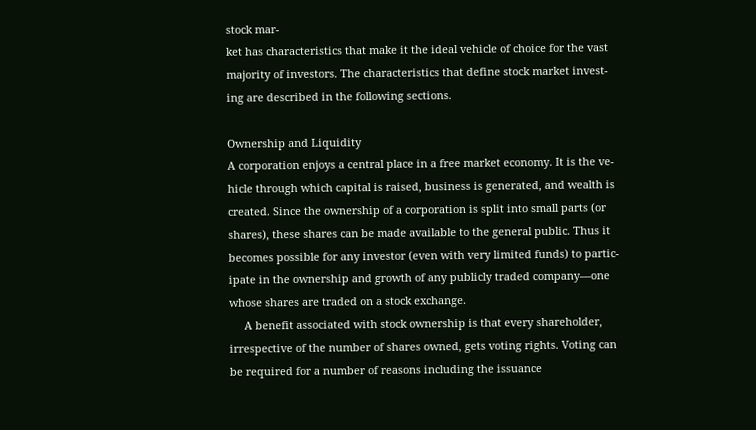stock mar-
ket has characteristics that make it the ideal vehicle of choice for the vast
majority of investors. The characteristics that define stock market invest-
ing are described in the following sections.

Ownership and Liquidity
A corporation enjoys a central place in a free market economy. It is the ve-
hicle through which capital is raised, business is generated, and wealth is
created. Since the ownership of a corporation is split into small parts (or
shares), these shares can be made available to the general public. Thus it
becomes possible for any investor (even with very limited funds) to partic-
ipate in the ownership and growth of any publicly traded company—one
whose shares are traded on a stock exchange.
     A benefit associated with stock ownership is that every shareholder,
irrespective of the number of shares owned, gets voting rights. Voting can
be required for a number of reasons including the issuance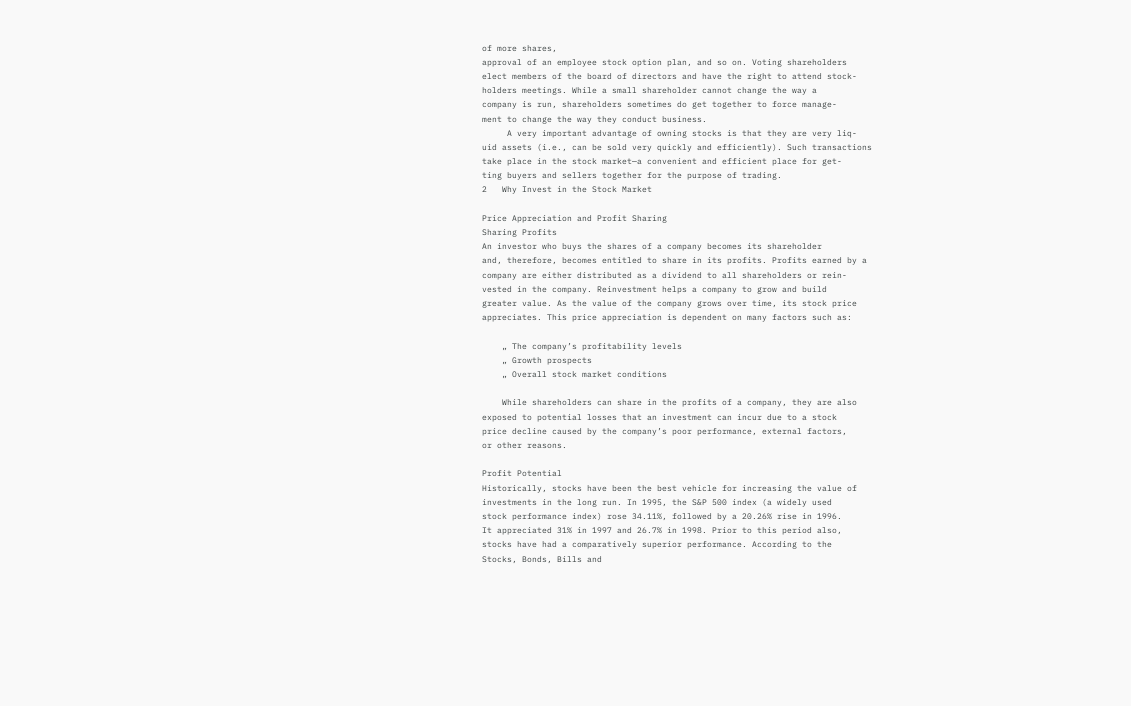of more shares,
approval of an employee stock option plan, and so on. Voting shareholders
elect members of the board of directors and have the right to attend stock-
holders meetings. While a small shareholder cannot change the way a
company is run, shareholders sometimes do get together to force manage-
ment to change the way they conduct business.
     A very important advantage of owning stocks is that they are very liq-
uid assets (i.e., can be sold very quickly and efficiently). Such transactions
take place in the stock market—a convenient and efficient place for get-
ting buyers and sellers together for the purpose of trading.
2   Why Invest in the Stock Market

Price Appreciation and Profit Sharing
Sharing Profits
An investor who buys the shares of a company becomes its shareholder
and, therefore, becomes entitled to share in its profits. Profits earned by a
company are either distributed as a dividend to all shareholders or rein-
vested in the company. Reinvestment helps a company to grow and build
greater value. As the value of the company grows over time, its stock price
appreciates. This price appreciation is dependent on many factors such as:

    „ The company’s profitability levels
    „ Growth prospects
    „ Overall stock market conditions

    While shareholders can share in the profits of a company, they are also
exposed to potential losses that an investment can incur due to a stock
price decline caused by the company’s poor performance, external factors,
or other reasons.

Profit Potential
Historically, stocks have been the best vehicle for increasing the value of
investments in the long run. In 1995, the S&P 500 index (a widely used
stock performance index) rose 34.11%, followed by a 20.26% rise in 1996.
It appreciated 31% in 1997 and 26.7% in 1998. Prior to this period also,
stocks have had a comparatively superior performance. According to the
Stocks, Bonds, Bills and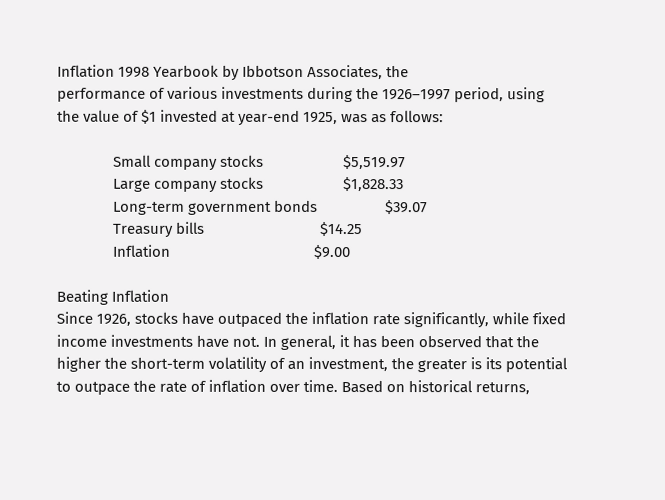Inflation 1998 Yearbook by Ibbotson Associates, the
performance of various investments during the 1926–1997 period, using
the value of $1 invested at year-end 1925, was as follows:

              Small company stocks                    $5,519.97
              Large company stocks                    $1,828.33
              Long-term government bonds                 $39.07
              Treasury bills                             $14.25
              Inflation                                    $9.00

Beating Inflation
Since 1926, stocks have outpaced the inflation rate significantly, while fixed
income investments have not. In general, it has been observed that the
higher the short-term volatility of an investment, the greater is its potential
to outpace the rate of inflation over time. Based on historical returns,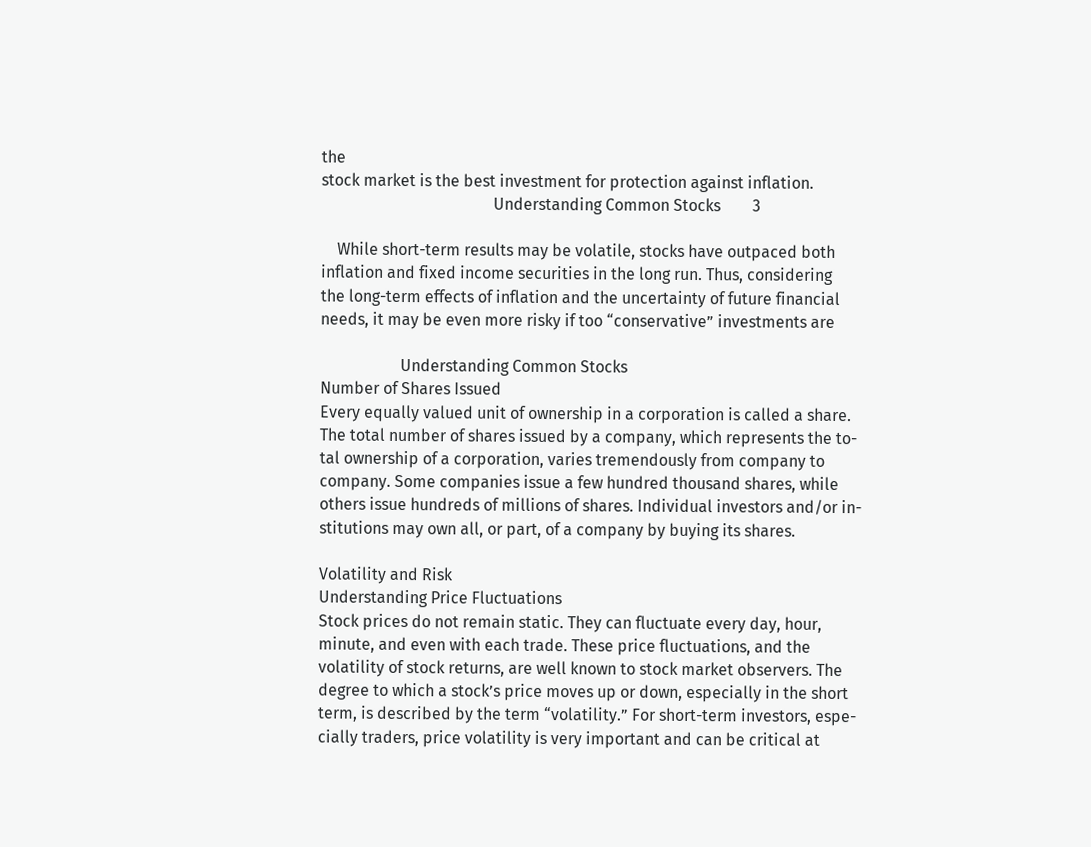the
stock market is the best investment for protection against inflation.
                                           Understanding Common Stocks        3

    While short-term results may be volatile, stocks have outpaced both
inflation and fixed income securities in the long run. Thus, considering
the long-term effects of inflation and the uncertainty of future financial
needs, it may be even more risky if too “conservative” investments are

                    Understanding Common Stocks
Number of Shares Issued
Every equally valued unit of ownership in a corporation is called a share.
The total number of shares issued by a company, which represents the to-
tal ownership of a corporation, varies tremendously from company to
company. Some companies issue a few hundred thousand shares, while
others issue hundreds of millions of shares. Individual investors and/or in-
stitutions may own all, or part, of a company by buying its shares.

Volatility and Risk
Understanding Price Fluctuations
Stock prices do not remain static. They can fluctuate every day, hour,
minute, and even with each trade. These price fluctuations, and the
volatility of stock returns, are well known to stock market observers. The
degree to which a stock’s price moves up or down, especially in the short
term, is described by the term “volatility.” For short-term investors, espe-
cially traders, price volatility is very important and can be critical at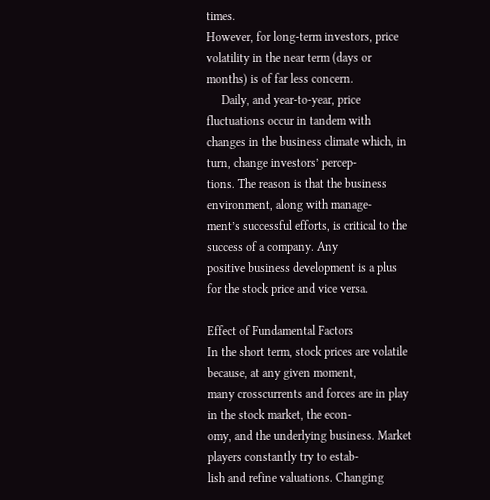times.
However, for long-term investors, price volatility in the near term (days or
months) is of far less concern.
     Daily, and year-to-year, price fluctuations occur in tandem with
changes in the business climate which, in turn, change investors’ percep-
tions. The reason is that the business environment, along with manage-
ment’s successful efforts, is critical to the success of a company. Any
positive business development is a plus for the stock price and vice versa.

Effect of Fundamental Factors
In the short term, stock prices are volatile because, at any given moment,
many crosscurrents and forces are in play in the stock market, the econ-
omy, and the underlying business. Market players constantly try to estab-
lish and refine valuations. Changing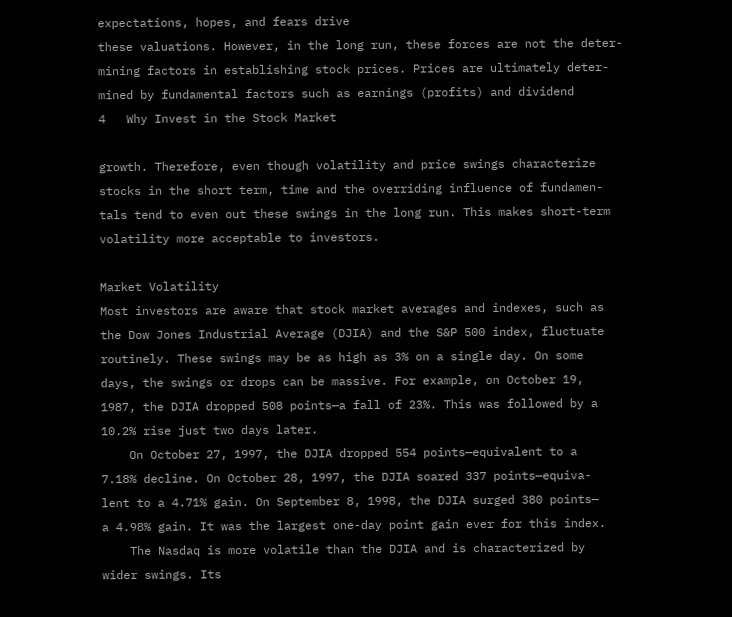expectations, hopes, and fears drive
these valuations. However, in the long run, these forces are not the deter-
mining factors in establishing stock prices. Prices are ultimately deter-
mined by fundamental factors such as earnings (profits) and dividend
4   Why Invest in the Stock Market

growth. Therefore, even though volatility and price swings characterize
stocks in the short term, time and the overriding influence of fundamen-
tals tend to even out these swings in the long run. This makes short-term
volatility more acceptable to investors.

Market Volatility
Most investors are aware that stock market averages and indexes, such as
the Dow Jones Industrial Average (DJIA) and the S&P 500 index, fluctuate
routinely. These swings may be as high as 3% on a single day. On some
days, the swings or drops can be massive. For example, on October 19,
1987, the DJIA dropped 508 points—a fall of 23%. This was followed by a
10.2% rise just two days later.
    On October 27, 1997, the DJIA dropped 554 points—equivalent to a
7.18% decline. On October 28, 1997, the DJIA soared 337 points—equiva-
lent to a 4.71% gain. On September 8, 1998, the DJIA surged 380 points—
a 4.98% gain. It was the largest one-day point gain ever for this index.
    The Nasdaq is more volatile than the DJIA and is characterized by
wider swings. Its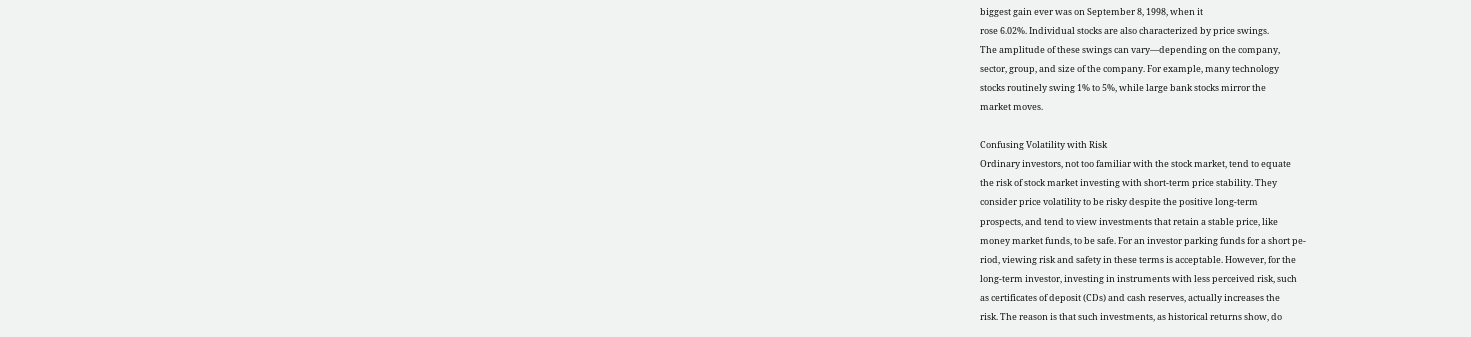biggest gain ever was on September 8, 1998, when it
rose 6.02%. Individual stocks are also characterized by price swings.
The amplitude of these swings can vary—depending on the company,
sector, group, and size of the company. For example, many technology
stocks routinely swing 1% to 5%, while large bank stocks mirror the
market moves.

Confusing Volatility with Risk
Ordinary investors, not too familiar with the stock market, tend to equate
the risk of stock market investing with short-term price stability. They
consider price volatility to be risky despite the positive long-term
prospects, and tend to view investments that retain a stable price, like
money market funds, to be safe. For an investor parking funds for a short pe-
riod, viewing risk and safety in these terms is acceptable. However, for the
long-term investor, investing in instruments with less perceived risk, such
as certificates of deposit (CDs) and cash reserves, actually increases the
risk. The reason is that such investments, as historical returns show, do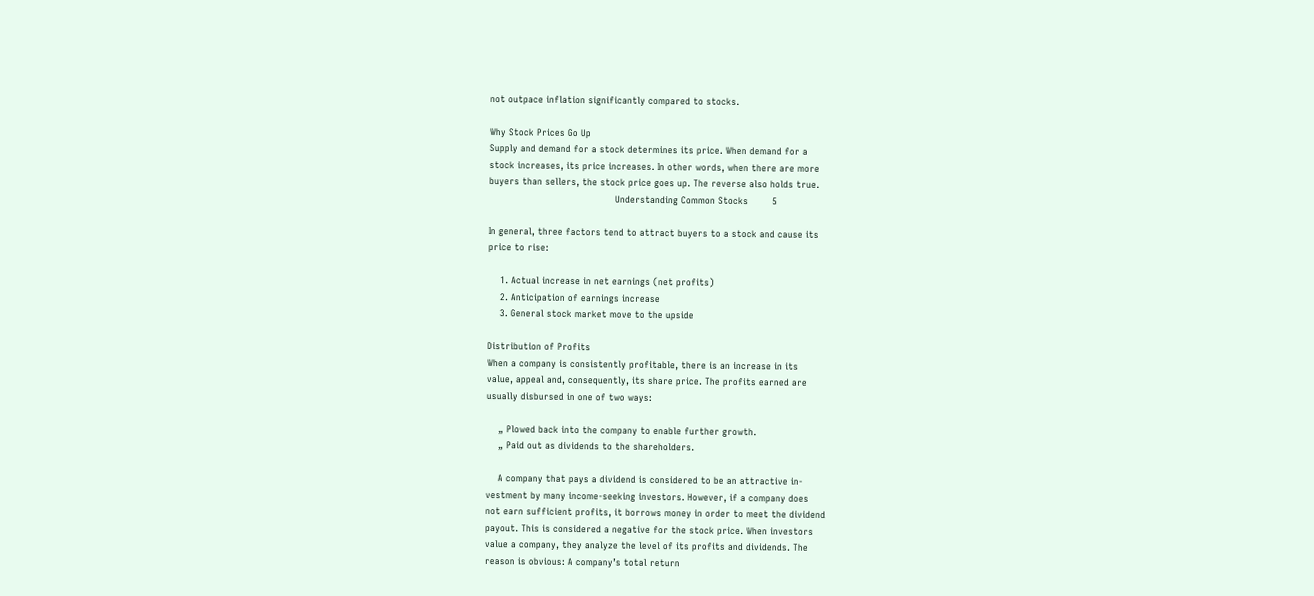not outpace inflation significantly compared to stocks.

Why Stock Prices Go Up
Supply and demand for a stock determines its price. When demand for a
stock increases, its price increases. In other words, when there are more
buyers than sellers, the stock price goes up. The reverse also holds true.
                                          Understanding Common Stocks        5

In general, three factors tend to attract buyers to a stock and cause its
price to rise:

    1. Actual increase in net earnings (net profits)
    2. Anticipation of earnings increase
    3. General stock market move to the upside

Distribution of Profits
When a company is consistently profitable, there is an increase in its
value, appeal and, consequently, its share price. The profits earned are
usually disbursed in one of two ways:

    „ Plowed back into the company to enable further growth.
    „ Paid out as dividends to the shareholders.

    A company that pays a dividend is considered to be an attractive in-
vestment by many income-seeking investors. However, if a company does
not earn sufficient profits, it borrows money in order to meet the dividend
payout. This is considered a negative for the stock price. When investors
value a company, they analyze the level of its profits and dividends. The
reason is obvious: A company’s total return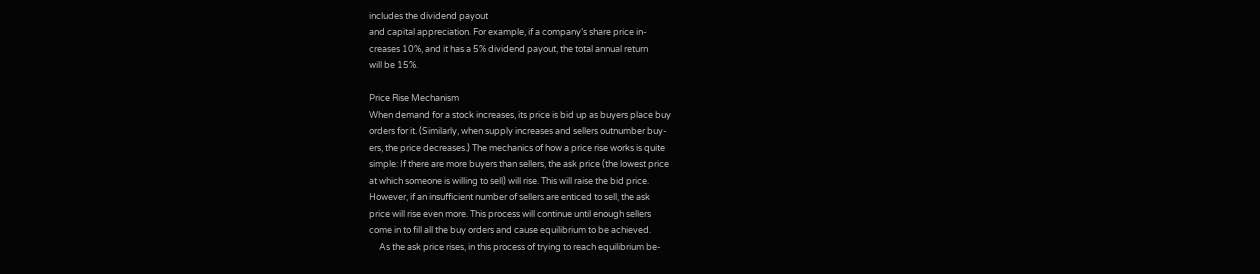includes the dividend payout
and capital appreciation. For example, if a company’s share price in-
creases 10%, and it has a 5% dividend payout, the total annual return
will be 15%.

Price Rise Mechanism
When demand for a stock increases, its price is bid up as buyers place buy
orders for it. (Similarly, when supply increases and sellers outnumber buy-
ers, the price decreases.) The mechanics of how a price rise works is quite
simple: If there are more buyers than sellers, the ask price (the lowest price
at which someone is willing to sell) will rise. This will raise the bid price.
However, if an insufficient number of sellers are enticed to sell, the ask
price will rise even more. This process will continue until enough sellers
come in to fill all the buy orders and cause equilibrium to be achieved.
     As the ask price rises, in this process of trying to reach equilibrium be-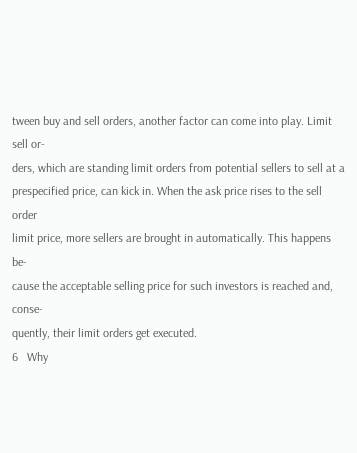tween buy and sell orders, another factor can come into play. Limit sell or-
ders, which are standing limit orders from potential sellers to sell at a
prespecified price, can kick in. When the ask price rises to the sell order
limit price, more sellers are brought in automatically. This happens be-
cause the acceptable selling price for such investors is reached and, conse-
quently, their limit orders get executed.
6   Why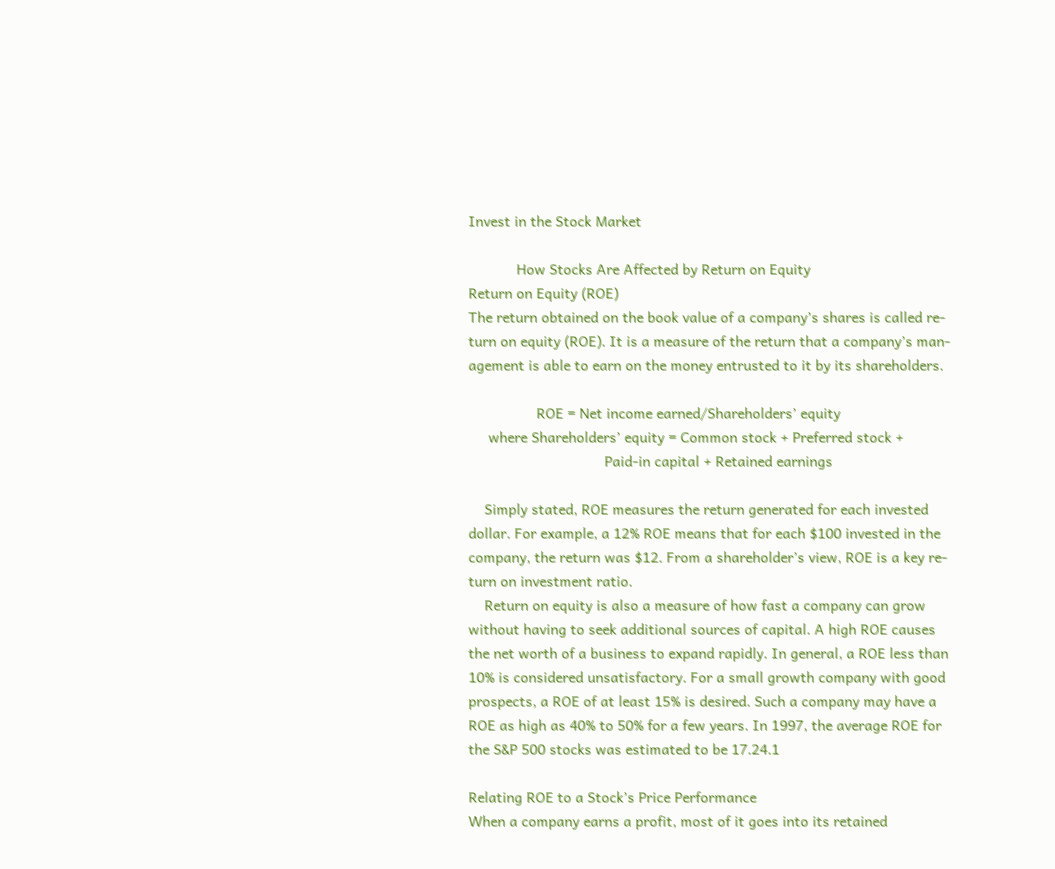Invest in the Stock Market

            How Stocks Are Affected by Return on Equity
Return on Equity (ROE)
The return obtained on the book value of a company’s shares is called re-
turn on equity (ROE). It is a measure of the return that a company’s man-
agement is able to earn on the money entrusted to it by its shareholders.

                 ROE = Net income earned/Shareholders’ equity
     where Shareholders’ equity = Common stock + Preferred stock +
                                  Paid-in capital + Retained earnings

    Simply stated, ROE measures the return generated for each invested
dollar. For example, a 12% ROE means that for each $100 invested in the
company, the return was $12. From a shareholder’s view, ROE is a key re-
turn on investment ratio.
    Return on equity is also a measure of how fast a company can grow
without having to seek additional sources of capital. A high ROE causes
the net worth of a business to expand rapidly. In general, a ROE less than
10% is considered unsatisfactory. For a small growth company with good
prospects, a ROE of at least 15% is desired. Such a company may have a
ROE as high as 40% to 50% for a few years. In 1997, the average ROE for
the S&P 500 stocks was estimated to be 17.24.1

Relating ROE to a Stock’s Price Performance
When a company earns a profit, most of it goes into its retained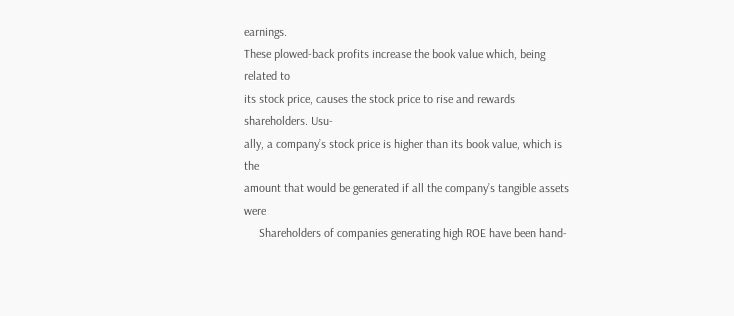earnings.
These plowed-back profits increase the book value which, being related to
its stock price, causes the stock price to rise and rewards shareholders. Usu-
ally, a company’s stock price is higher than its book value, which is the
amount that would be generated if all the company’s tangible assets were
     Shareholders of companies generating high ROE have been hand-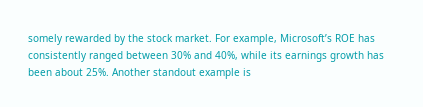somely rewarded by the stock market. For example, Microsoft’s ROE has
consistently ranged between 30% and 40%, while its earnings growth has
been about 25%. Another standout example is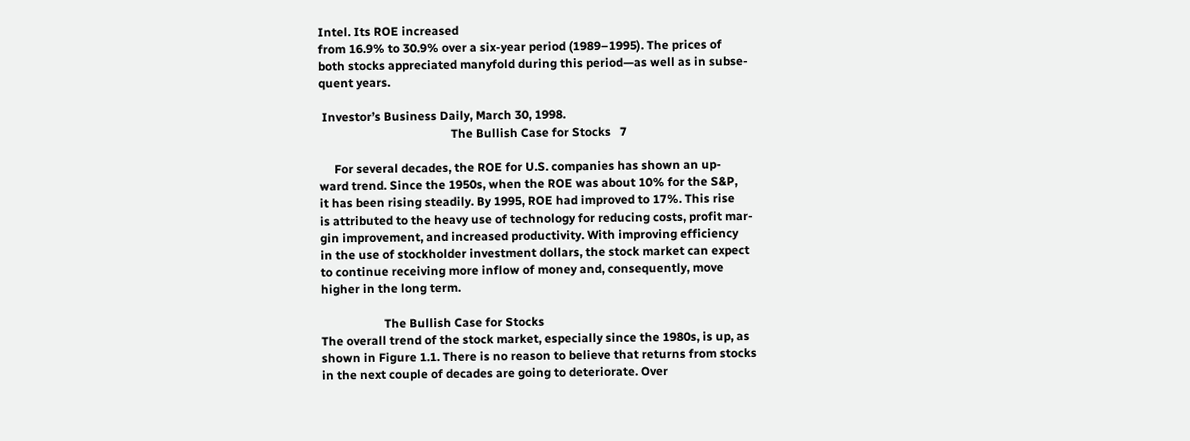Intel. Its ROE increased
from 16.9% to 30.9% over a six-year period (1989–1995). The prices of
both stocks appreciated manyfold during this period—as well as in subse-
quent years.

 Investor’s Business Daily, March 30, 1998.
                                            The Bullish Case for Stocks   7

     For several decades, the ROE for U.S. companies has shown an up-
ward trend. Since the 1950s, when the ROE was about 10% for the S&P,
it has been rising steadily. By 1995, ROE had improved to 17%. This rise
is attributed to the heavy use of technology for reducing costs, profit mar-
gin improvement, and increased productivity. With improving efficiency
in the use of stockholder investment dollars, the stock market can expect
to continue receiving more inflow of money and, consequently, move
higher in the long term.

                     The Bullish Case for Stocks
The overall trend of the stock market, especially since the 1980s, is up, as
shown in Figure 1.1. There is no reason to believe that returns from stocks
in the next couple of decades are going to deteriorate. Over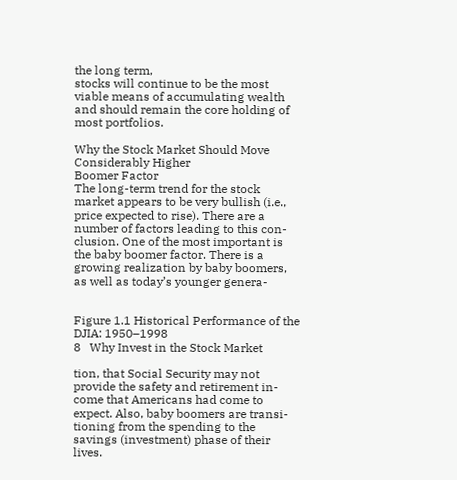the long term,
stocks will continue to be the most viable means of accumulating wealth
and should remain the core holding of most portfolios.

Why the Stock Market Should Move Considerably Higher
Boomer Factor
The long-term trend for the stock market appears to be very bullish (i.e.,
price expected to rise). There are a number of factors leading to this con-
clusion. One of the most important is the baby boomer factor. There is a
growing realization by baby boomers, as well as today’s younger genera-


Figure 1.1 Historical Performance of the DJIA: 1950–1998
8   Why Invest in the Stock Market

tion, that Social Security may not provide the safety and retirement in-
come that Americans had come to expect. Also, baby boomers are transi-
tioning from the spending to the savings (investment) phase of their lives.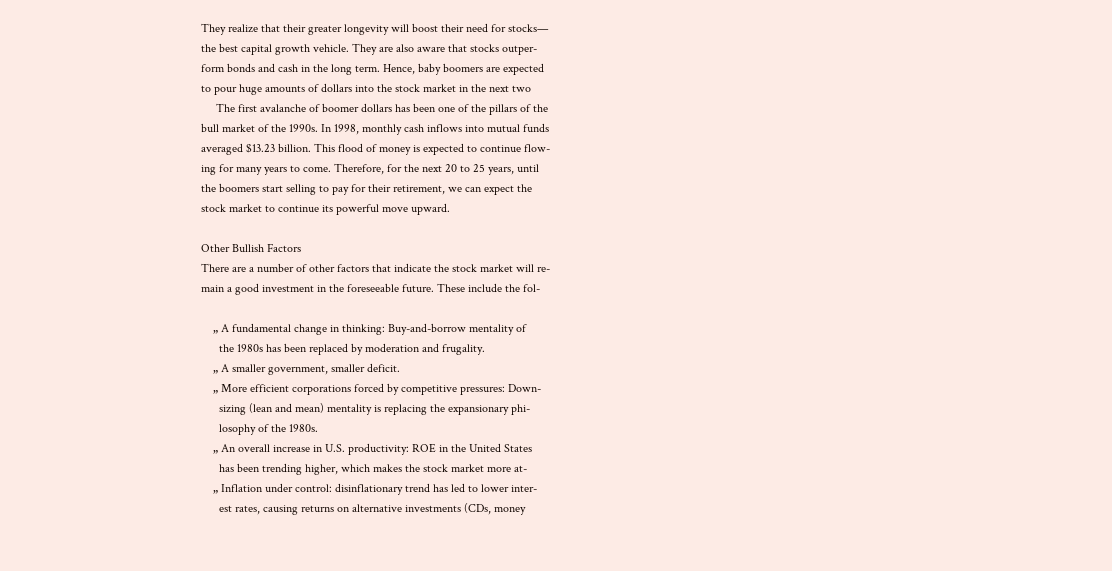They realize that their greater longevity will boost their need for stocks—
the best capital growth vehicle. They are also aware that stocks outper-
form bonds and cash in the long term. Hence, baby boomers are expected
to pour huge amounts of dollars into the stock market in the next two
     The first avalanche of boomer dollars has been one of the pillars of the
bull market of the 1990s. In 1998, monthly cash inflows into mutual funds
averaged $13.23 billion. This flood of money is expected to continue flow-
ing for many years to come. Therefore, for the next 20 to 25 years, until
the boomers start selling to pay for their retirement, we can expect the
stock market to continue its powerful move upward.

Other Bullish Factors
There are a number of other factors that indicate the stock market will re-
main a good investment in the foreseeable future. These include the fol-

    „ A fundamental change in thinking: Buy-and-borrow mentality of
      the 1980s has been replaced by moderation and frugality.
    „ A smaller government, smaller deficit.
    „ More efficient corporations forced by competitive pressures: Down-
      sizing (lean and mean) mentality is replacing the expansionary phi-
      losophy of the 1980s.
    „ An overall increase in U.S. productivity: ROE in the United States
      has been trending higher, which makes the stock market more at-
    „ Inflation under control: disinflationary trend has led to lower inter-
      est rates, causing returns on alternative investments (CDs, money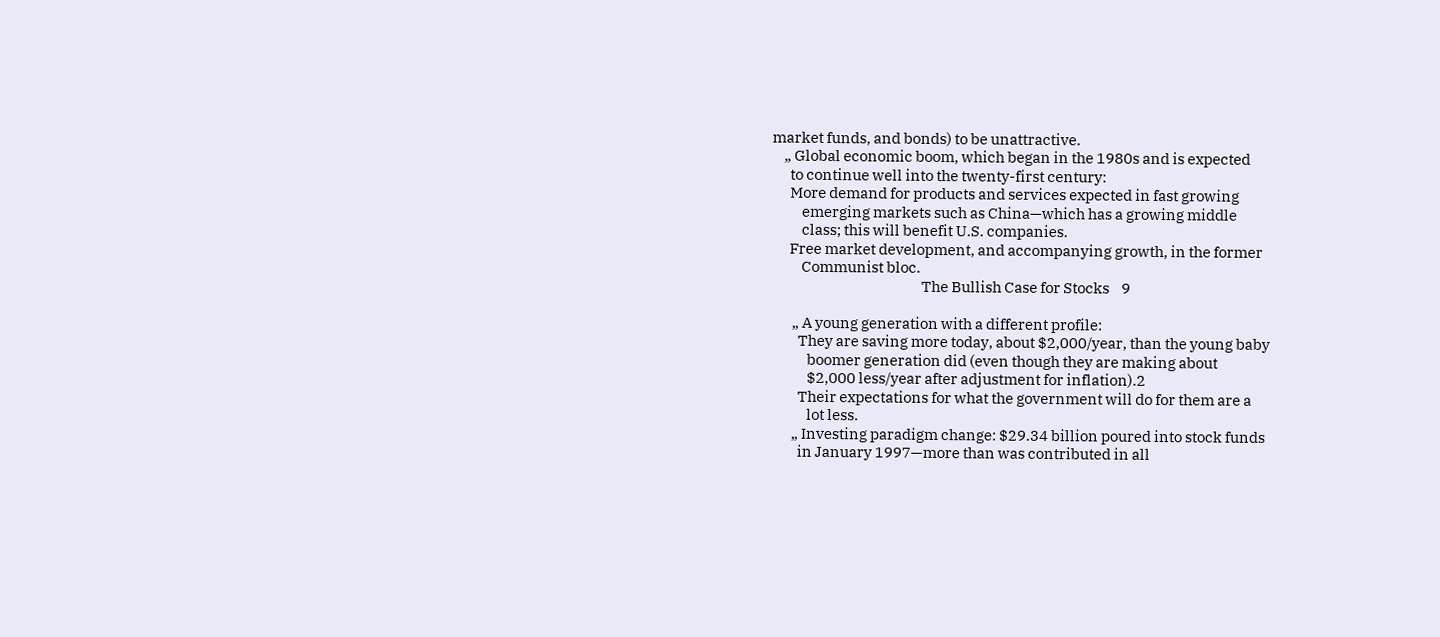market funds, and bonds) to be unattractive.
    „ Global economic boom, which began in the 1980s and is expected
      to continue well into the twenty-first century:
      More demand for products and services expected in fast growing
          emerging markets such as China—which has a growing middle
          class; this will benefit U.S. companies.
      Free market development, and accompanying growth, in the former
          Communist bloc.
                                                  The Bullish Case for Stocks    9

       „ A young generation with a different profile:
         They are saving more today, about $2,000/year, than the young baby
            boomer generation did (even though they are making about
            $2,000 less/year after adjustment for inflation).2
         Their expectations for what the government will do for them are a
            lot less.
       „ Investing paradigm change: $29.34 billion poured into stock funds
         in January 1997—more than was contributed in all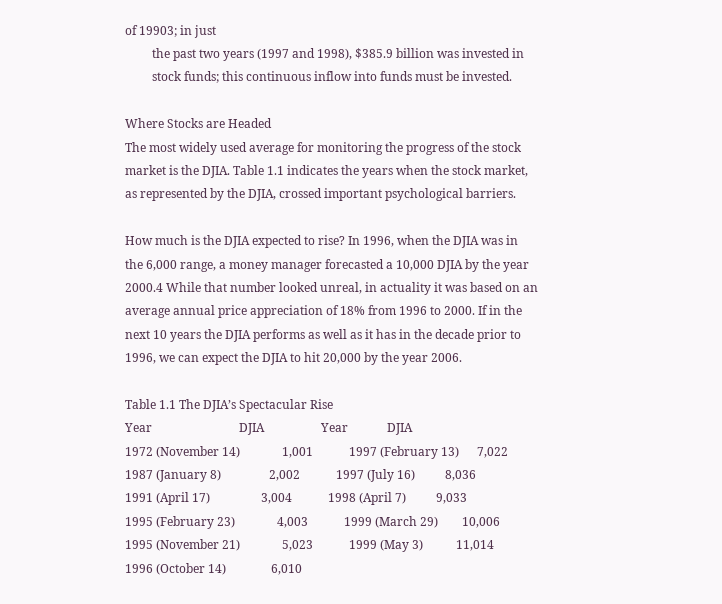of 19903; in just
         the past two years (1997 and 1998), $385.9 billion was invested in
         stock funds; this continuous inflow into funds must be invested.

Where Stocks are Headed
The most widely used average for monitoring the progress of the stock
market is the DJIA. Table 1.1 indicates the years when the stock market,
as represented by the DJIA, crossed important psychological barriers.

How much is the DJIA expected to rise? In 1996, when the DJIA was in
the 6,000 range, a money manager forecasted a 10,000 DJIA by the year
2000.4 While that number looked unreal, in actuality it was based on an
average annual price appreciation of 18% from 1996 to 2000. If in the
next 10 years the DJIA performs as well as it has in the decade prior to
1996, we can expect the DJIA to hit 20,000 by the year 2006.

Table 1.1 The DJIA’s Spectacular Rise
Year                             DJIA                   Year             DJIA
1972 (November 14)              1,001            1997 (February 13)      7,022
1987 (January 8)                2,002            1997 (July 16)          8,036
1991 (April 17)                 3,004            1998 (April 7)          9,033
1995 (February 23)              4,003            1999 (March 29)        10,006
1995 (November 21)              5,023            1999 (May 3)           11,014
1996 (October 14)               6,010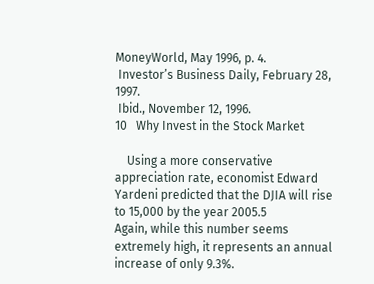MoneyWorld, May 1996, p. 4.
 Investor’s Business Daily, February 28, 1997.
 Ibid., November 12, 1996.
10   Why Invest in the Stock Market

    Using a more conservative appreciation rate, economist Edward
Yardeni predicted that the DJIA will rise to 15,000 by the year 2005.5
Again, while this number seems extremely high, it represents an annual
increase of only 9.3%.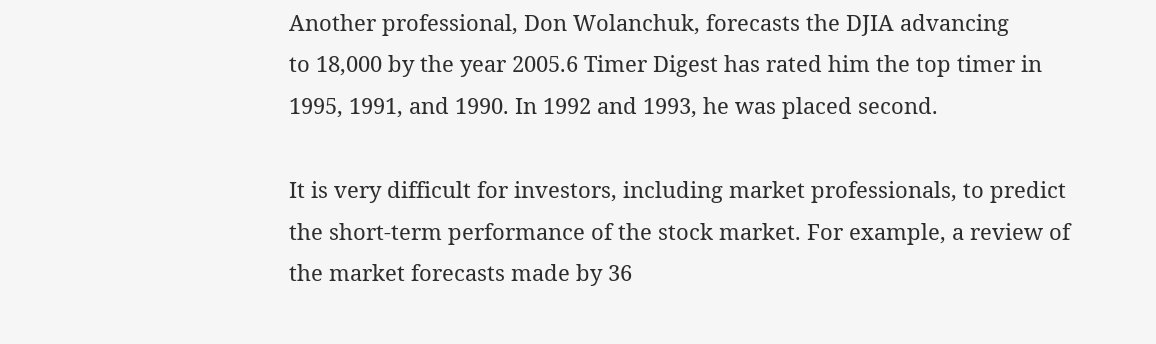Another professional, Don Wolanchuk, forecasts the DJIA advancing
to 18,000 by the year 2005.6 Timer Digest has rated him the top timer in
1995, 1991, and 1990. In 1992 and 1993, he was placed second.

It is very difficult for investors, including market professionals, to predict
the short-term performance of the stock market. For example, a review of
the market forecasts made by 36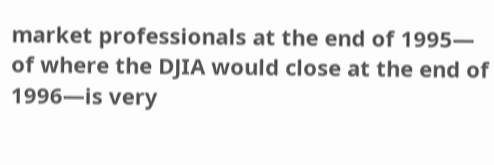market professionals at the end of 1995—
of where the DJIA would close at the end of 1996—is very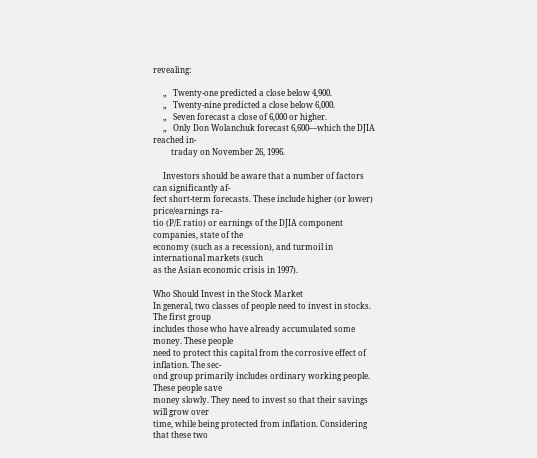revealing:

     „   Twenty-one predicted a close below 4,900.
     „   Twenty-nine predicted a close below 6,000.
     „   Seven forecast a close of 6,000 or higher.
     „   Only Don Wolanchuk forecast 6,600—which the DJIA reached in-
         traday on November 26, 1996.

     Investors should be aware that a number of factors can significantly af-
fect short-term forecasts. These include higher (or lower) price/earnings ra-
tio (P/E ratio) or earnings of the DJIA component companies, state of the
economy (such as a recession), and turmoil in international markets (such
as the Asian economic crisis in 1997).

Who Should Invest in the Stock Market
In general, two classes of people need to invest in stocks. The first group
includes those who have already accumulated some money. These people
need to protect this capital from the corrosive effect of inflation. The sec-
ond group primarily includes ordinary working people. These people save
money slowly. They need to invest so that their savings will grow over
time, while being protected from inflation. Considering that these two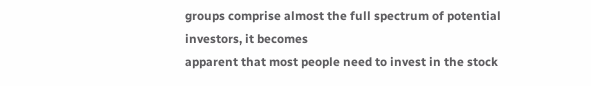groups comprise almost the full spectrum of potential investors, it becomes
apparent that most people need to invest in the stock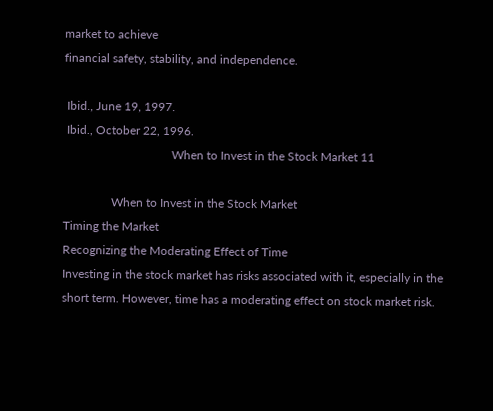market to achieve
financial safety, stability, and independence.

 Ibid., June 19, 1997.
 Ibid., October 22, 1996.
                                    When to Invest in the Stock Market 11

                When to Invest in the Stock Market
Timing the Market
Recognizing the Moderating Effect of Time
Investing in the stock market has risks associated with it, especially in the
short term. However, time has a moderating effect on stock market risk.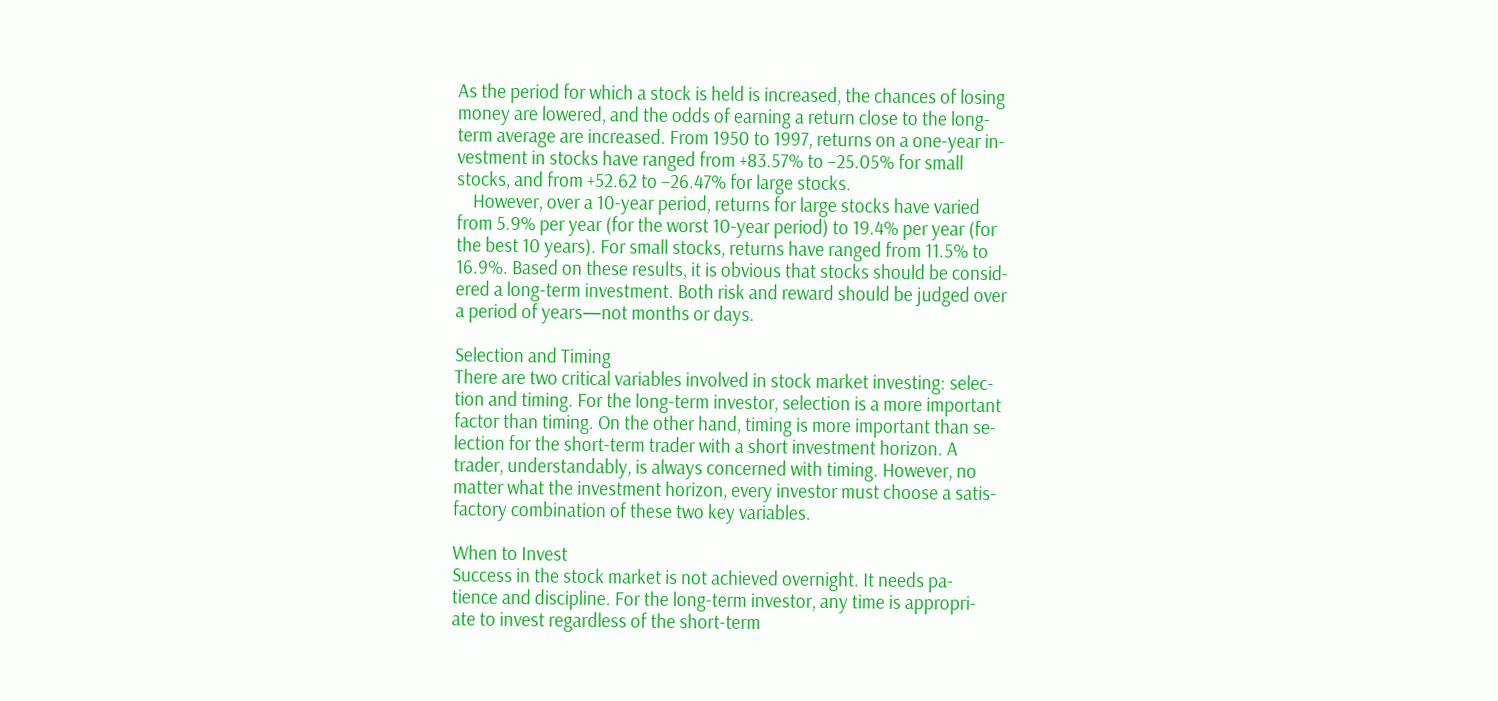As the period for which a stock is held is increased, the chances of losing
money are lowered, and the odds of earning a return close to the long-
term average are increased. From 1950 to 1997, returns on a one-year in-
vestment in stocks have ranged from +83.57% to –25.05% for small
stocks, and from +52.62 to –26.47% for large stocks.
    However, over a 10-year period, returns for large stocks have varied
from 5.9% per year (for the worst 10-year period) to 19.4% per year (for
the best 10 years). For small stocks, returns have ranged from 11.5% to
16.9%. Based on these results, it is obvious that stocks should be consid-
ered a long-term investment. Both risk and reward should be judged over
a period of years—not months or days.

Selection and Timing
There are two critical variables involved in stock market investing: selec-
tion and timing. For the long-term investor, selection is a more important
factor than timing. On the other hand, timing is more important than se-
lection for the short-term trader with a short investment horizon. A
trader, understandably, is always concerned with timing. However, no
matter what the investment horizon, every investor must choose a satis-
factory combination of these two key variables.

When to Invest
Success in the stock market is not achieved overnight. It needs pa-
tience and discipline. For the long-term investor, any time is appropri-
ate to invest regardless of the short-term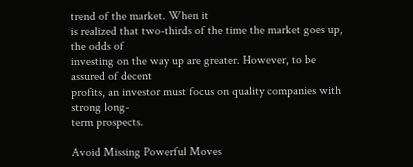trend of the market. When it
is realized that two-thirds of the time the market goes up, the odds of
investing on the way up are greater. However, to be assured of decent
profits, an investor must focus on quality companies with strong long-
term prospects.

Avoid Missing Powerful Moves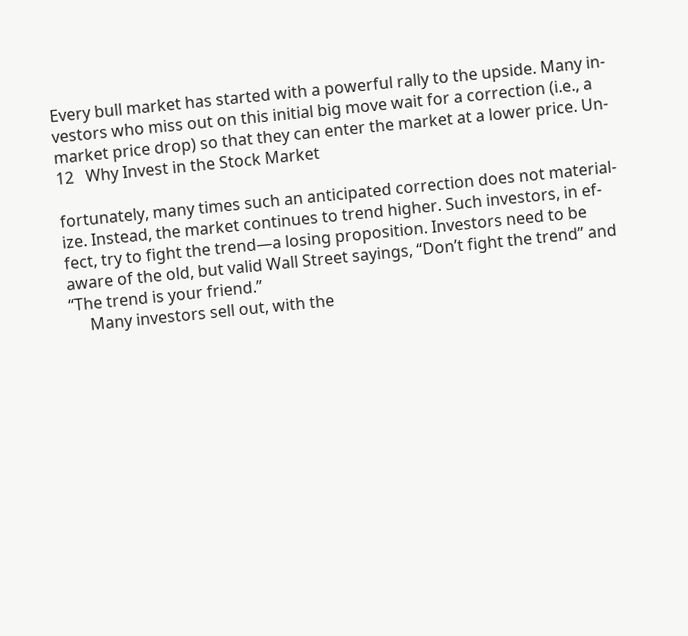Every bull market has started with a powerful rally to the upside. Many in-
vestors who miss out on this initial big move wait for a correction (i.e., a
market price drop) so that they can enter the market at a lower price. Un-
12   Why Invest in the Stock Market

fortunately, many times such an anticipated correction does not material-
ize. Instead, the market continues to trend higher. Such investors, in ef-
fect, try to fight the trend—a losing proposition. Investors need to be
aware of the old, but valid Wall Street sayings, “Don’t fight the trend” and
“The trend is your friend.”
     Many investors sell out, with the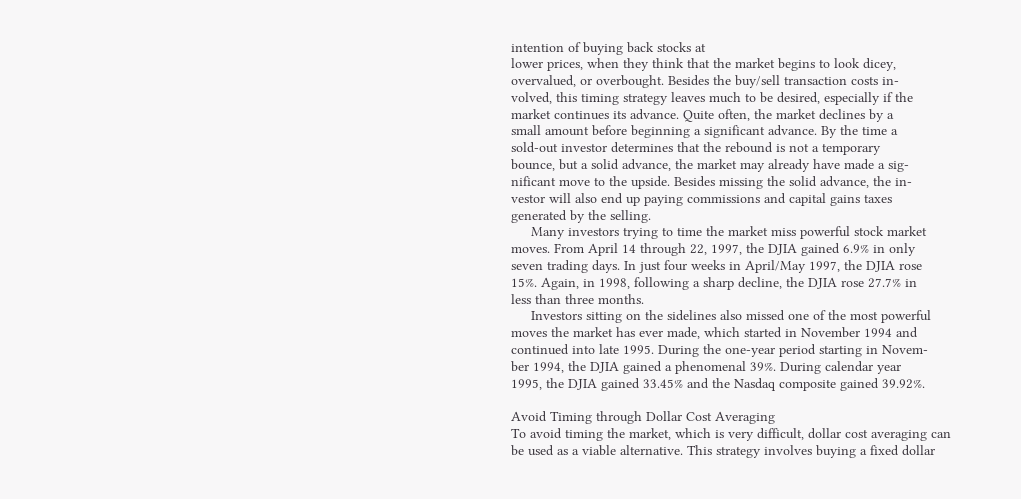intention of buying back stocks at
lower prices, when they think that the market begins to look dicey,
overvalued, or overbought. Besides the buy/sell transaction costs in-
volved, this timing strategy leaves much to be desired, especially if the
market continues its advance. Quite often, the market declines by a
small amount before beginning a significant advance. By the time a
sold-out investor determines that the rebound is not a temporary
bounce, but a solid advance, the market may already have made a sig-
nificant move to the upside. Besides missing the solid advance, the in-
vestor will also end up paying commissions and capital gains taxes
generated by the selling.
     Many investors trying to time the market miss powerful stock market
moves. From April 14 through 22, 1997, the DJIA gained 6.9% in only
seven trading days. In just four weeks in April/May 1997, the DJIA rose
15%. Again, in 1998, following a sharp decline, the DJIA rose 27.7% in
less than three months.
     Investors sitting on the sidelines also missed one of the most powerful
moves the market has ever made, which started in November 1994 and
continued into late 1995. During the one-year period starting in Novem-
ber 1994, the DJIA gained a phenomenal 39%. During calendar year
1995, the DJIA gained 33.45% and the Nasdaq composite gained 39.92%.

Avoid Timing through Dollar Cost Averaging
To avoid timing the market, which is very difficult, dollar cost averaging can
be used as a viable alternative. This strategy involves buying a fixed dollar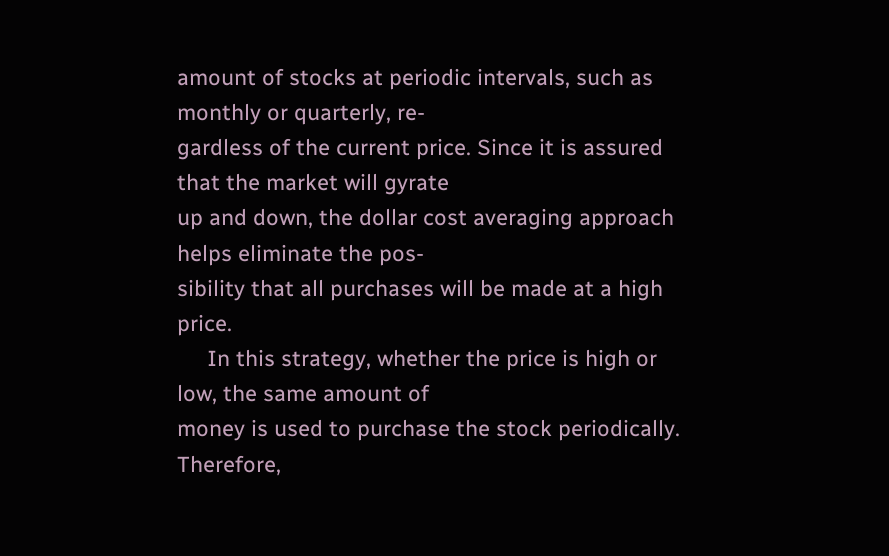amount of stocks at periodic intervals, such as monthly or quarterly, re-
gardless of the current price. Since it is assured that the market will gyrate
up and down, the dollar cost averaging approach helps eliminate the pos-
sibility that all purchases will be made at a high price.
     In this strategy, whether the price is high or low, the same amount of
money is used to purchase the stock periodically. Therefore,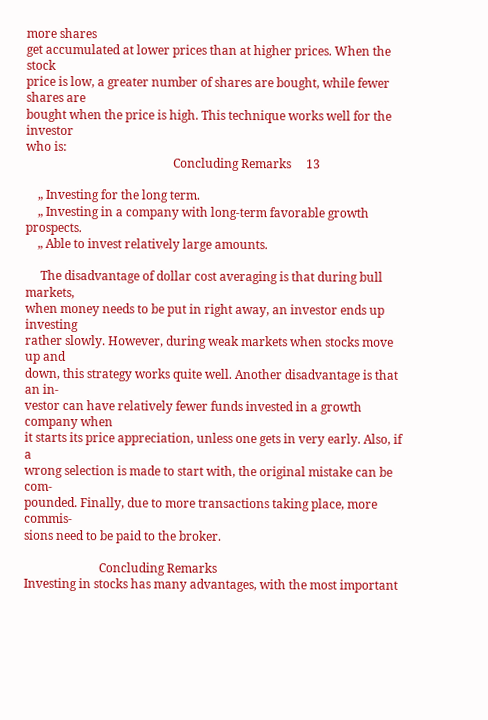more shares
get accumulated at lower prices than at higher prices. When the stock
price is low, a greater number of shares are bought, while fewer shares are
bought when the price is high. This technique works well for the investor
who is:
                                                 Concluding Remarks     13

    „ Investing for the long term.
    „ Investing in a company with long-term favorable growth prospects.
    „ Able to invest relatively large amounts.

     The disadvantage of dollar cost averaging is that during bull markets,
when money needs to be put in right away, an investor ends up investing
rather slowly. However, during weak markets when stocks move up and
down, this strategy works quite well. Another disadvantage is that an in-
vestor can have relatively fewer funds invested in a growth company when
it starts its price appreciation, unless one gets in very early. Also, if a
wrong selection is made to start with, the original mistake can be com-
pounded. Finally, due to more transactions taking place, more commis-
sions need to be paid to the broker.

                         Concluding Remarks
Investing in stocks has many advantages, with the most important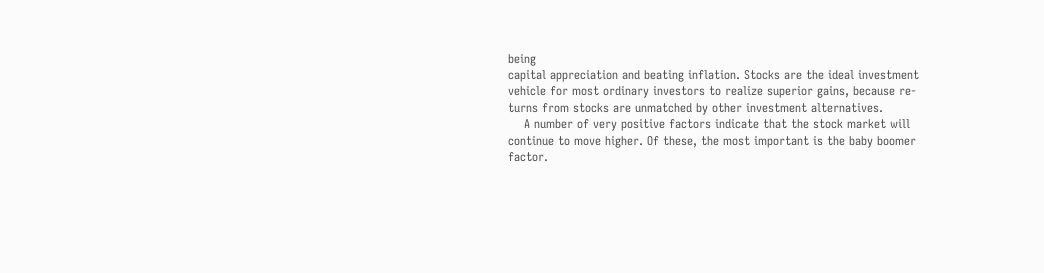being
capital appreciation and beating inflation. Stocks are the ideal investment
vehicle for most ordinary investors to realize superior gains, because re-
turns from stocks are unmatched by other investment alternatives.
    A number of very positive factors indicate that the stock market will
continue to move higher. Of these, the most important is the baby boomer
factor.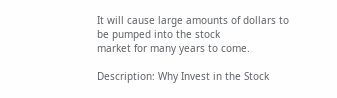It will cause large amounts of dollars to be pumped into the stock
market for many years to come.

Description: Why Invest in the Stock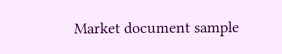Market document sample